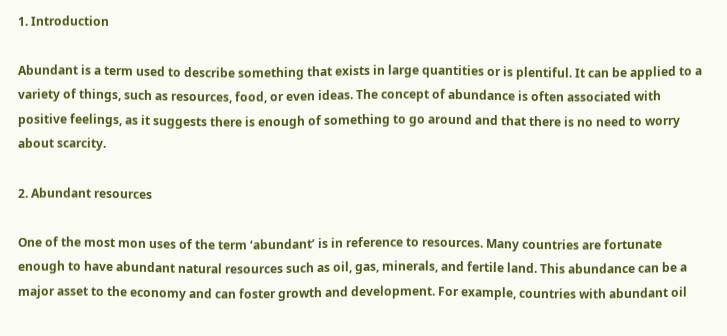1. Introduction

Abundant is a term used to describe something that exists in large quantities or is plentiful. It can be applied to a variety of things, such as resources, food, or even ideas. The concept of abundance is often associated with positive feelings, as it suggests there is enough of something to go around and that there is no need to worry about scarcity.

2. Abundant resources

One of the most mon uses of the term ‘abundant’ is in reference to resources. Many countries are fortunate enough to have abundant natural resources such as oil, gas, minerals, and fertile land. This abundance can be a major asset to the economy and can foster growth and development. For example, countries with abundant oil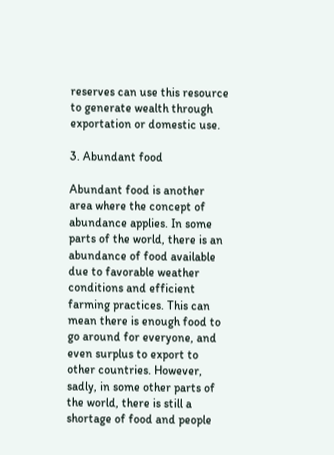reserves can use this resource to generate wealth through exportation or domestic use.

3. Abundant food

Abundant food is another area where the concept of abundance applies. In some parts of the world, there is an abundance of food available due to favorable weather conditions and efficient farming practices. This can mean there is enough food to go around for everyone, and even surplus to export to other countries. However, sadly, in some other parts of the world, there is still a shortage of food and people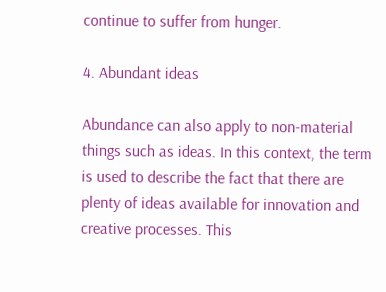continue to suffer from hunger.

4. Abundant ideas

Abundance can also apply to non-material things such as ideas. In this context, the term is used to describe the fact that there are plenty of ideas available for innovation and creative processes. This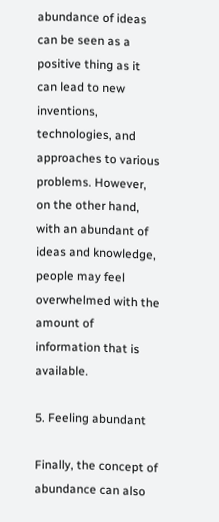abundance of ideas can be seen as a positive thing as it can lead to new inventions, technologies, and approaches to various problems. However, on the other hand, with an abundant of ideas and knowledge, people may feel overwhelmed with the amount of information that is available.

5. Feeling abundant

Finally, the concept of abundance can also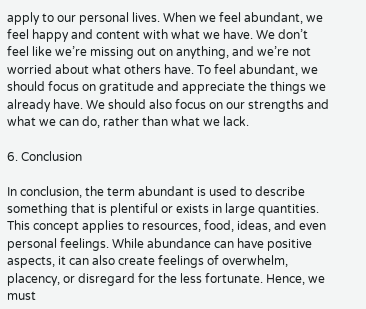apply to our personal lives. When we feel abundant, we feel happy and content with what we have. We don’t feel like we’re missing out on anything, and we’re not worried about what others have. To feel abundant, we should focus on gratitude and appreciate the things we already have. We should also focus on our strengths and what we can do, rather than what we lack.

6. Conclusion

In conclusion, the term abundant is used to describe something that is plentiful or exists in large quantities. This concept applies to resources, food, ideas, and even personal feelings. While abundance can have positive aspects, it can also create feelings of overwhelm, placency, or disregard for the less fortunate. Hence, we must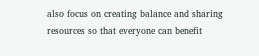also focus on creating balance and sharing resources so that everyone can benefit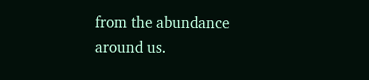from the abundance around us.